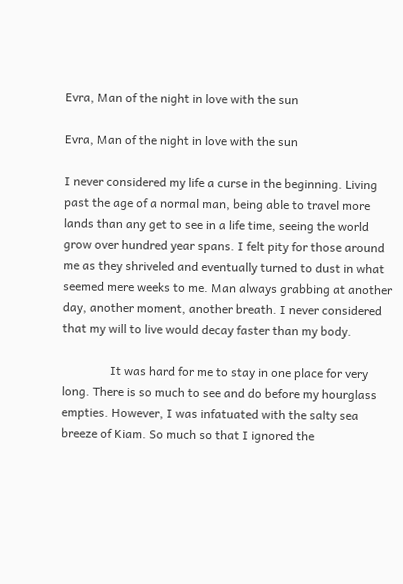Evra, Man of the night in love with the sun

Evra, Man of the night in love with the sun

I never considered my life a curse in the beginning. Living past the age of a normal man, being able to travel more lands than any get to see in a life time, seeing the world grow over hundred year spans. I felt pity for those around me as they shriveled and eventually turned to dust in what seemed mere weeks to me. Man always grabbing at another day, another moment, another breath. I never considered that my will to live would decay faster than my body.

                It was hard for me to stay in one place for very long. There is so much to see and do before my hourglass empties. However, I was infatuated with the salty sea breeze of Kiam. So much so that I ignored the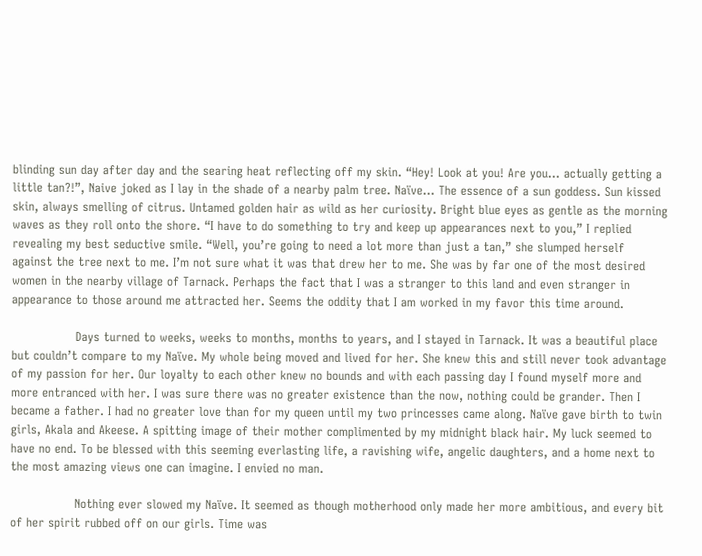blinding sun day after day and the searing heat reflecting off my skin. “Hey! Look at you! Are you… actually getting a little tan?!”, Naive joked as I lay in the shade of a nearby palm tree. Naïve… The essence of a sun goddess. Sun kissed skin, always smelling of citrus. Untamed golden hair as wild as her curiosity. Bright blue eyes as gentle as the morning waves as they roll onto the shore. “I have to do something to try and keep up appearances next to you,” I replied revealing my best seductive smile. “Well, you’re going to need a lot more than just a tan,” she slumped herself against the tree next to me. I’m not sure what it was that drew her to me. She was by far one of the most desired women in the nearby village of Tarnack. Perhaps the fact that I was a stranger to this land and even stranger in appearance to those around me attracted her. Seems the oddity that I am worked in my favor this time around.

                Days turned to weeks, weeks to months, months to years, and I stayed in Tarnack. It was a beautiful place but couldn’t compare to my Naïve. My whole being moved and lived for her. She knew this and still never took advantage of my passion for her. Our loyalty to each other knew no bounds and with each passing day I found myself more and more entranced with her. I was sure there was no greater existence than the now, nothing could be grander. Then I became a father. I had no greater love than for my queen until my two princesses came along. Naïve gave birth to twin girls, Akala and Akeese. A spitting image of their mother complimented by my midnight black hair. My luck seemed to have no end. To be blessed with this seeming everlasting life, a ravishing wife, angelic daughters, and a home next to the most amazing views one can imagine. I envied no man.

                Nothing ever slowed my Naïve. It seemed as though motherhood only made her more ambitious, and every bit of her spirit rubbed off on our girls. Time was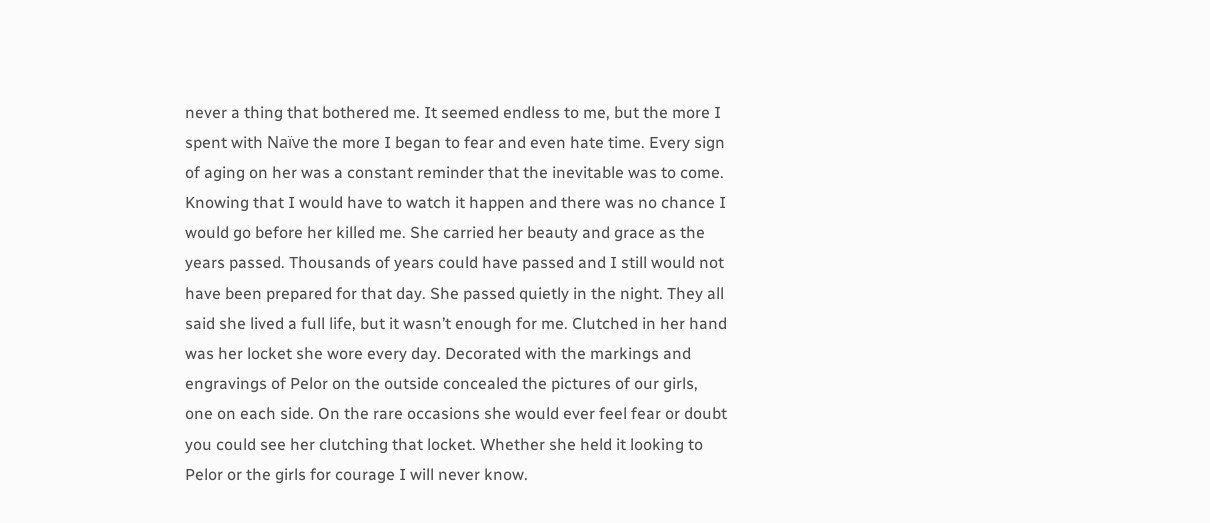never a thing that bothered me. It seemed endless to me, but the more I spent with Naïve the more I began to fear and even hate time. Every sign of aging on her was a constant reminder that the inevitable was to come. Knowing that I would have to watch it happen and there was no chance I would go before her killed me. She carried her beauty and grace as the years passed. Thousands of years could have passed and I still would not have been prepared for that day. She passed quietly in the night. They all said she lived a full life, but it wasn’t enough for me. Clutched in her hand was her locket she wore every day. Decorated with the markings and engravings of Pelor on the outside concealed the pictures of our girls, one on each side. On the rare occasions she would ever feel fear or doubt you could see her clutching that locket. Whether she held it looking to Pelor or the girls for courage I will never know.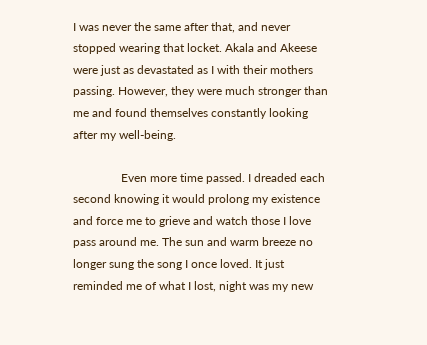I was never the same after that, and never stopped wearing that locket. Akala and Akeese were just as devastated as I with their mothers passing. However, they were much stronger than me and found themselves constantly looking after my well-being.

                Even more time passed. I dreaded each second knowing it would prolong my existence and force me to grieve and watch those I love pass around me. The sun and warm breeze no longer sung the song I once loved. It just reminded me of what I lost, night was my new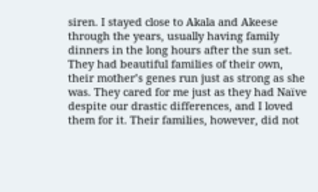siren. I stayed close to Akala and Akeese through the years, usually having family dinners in the long hours after the sun set. They had beautiful families of their own, their mother’s genes run just as strong as she was. They cared for me just as they had Naïve despite our drastic differences, and I loved them for it. Their families, however, did not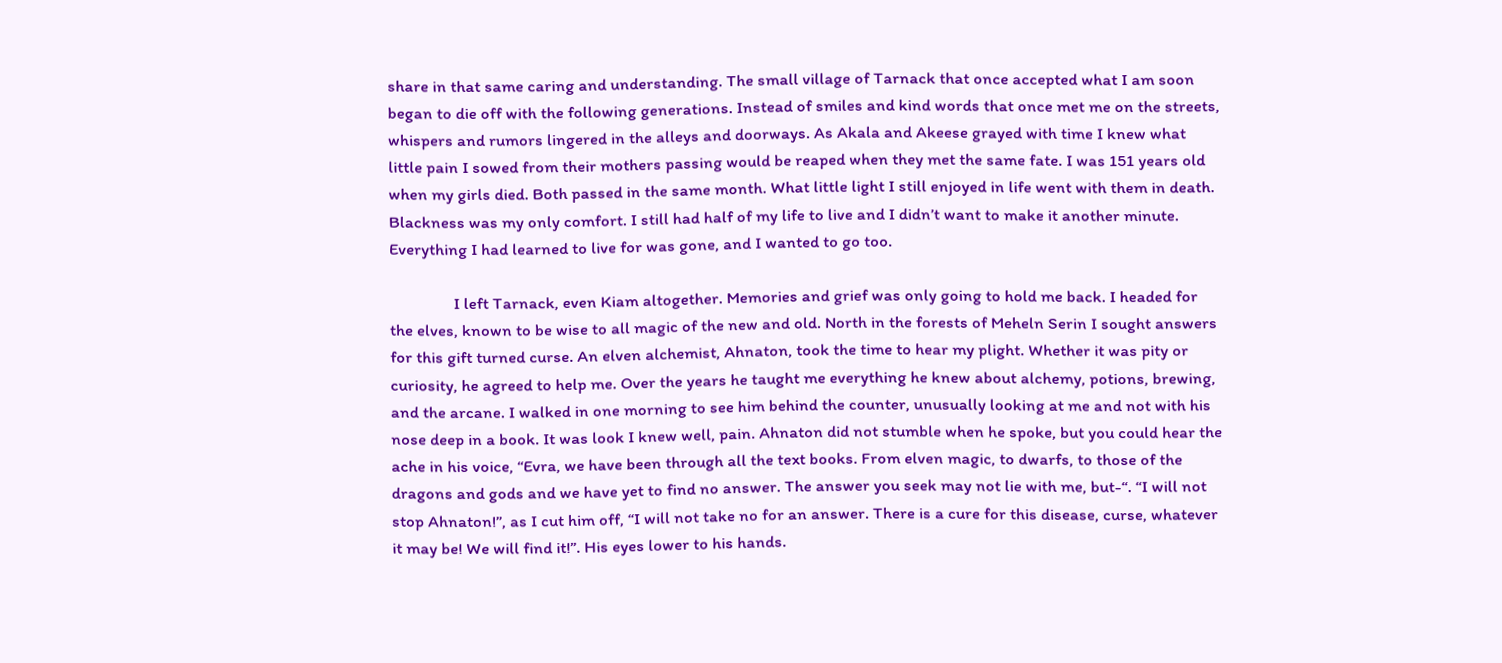share in that same caring and understanding. The small village of Tarnack that once accepted what I am soon began to die off with the following generations. Instead of smiles and kind words that once met me on the streets, whispers and rumors lingered in the alleys and doorways. As Akala and Akeese grayed with time I knew what little pain I sowed from their mothers passing would be reaped when they met the same fate. I was 151 years old when my girls died. Both passed in the same month. What little light I still enjoyed in life went with them in death. Blackness was my only comfort. I still had half of my life to live and I didn’t want to make it another minute. Everything I had learned to live for was gone, and I wanted to go too.

                I left Tarnack, even Kiam altogether. Memories and grief was only going to hold me back. I headed for the elves, known to be wise to all magic of the new and old. North in the forests of Meheln Serin I sought answers for this gift turned curse. An elven alchemist, Ahnaton, took the time to hear my plight. Whether it was pity or curiosity, he agreed to help me. Over the years he taught me everything he knew about alchemy, potions, brewing, and the arcane. I walked in one morning to see him behind the counter, unusually looking at me and not with his nose deep in a book. It was look I knew well, pain. Ahnaton did not stumble when he spoke, but you could hear the ache in his voice, “Evra, we have been through all the text books. From elven magic, to dwarfs, to those of the dragons and gods and we have yet to find no answer. The answer you seek may not lie with me, but-“. “I will not stop Ahnaton!”, as I cut him off, “I will not take no for an answer. There is a cure for this disease, curse, whatever it may be! We will find it!”. His eyes lower to his hands.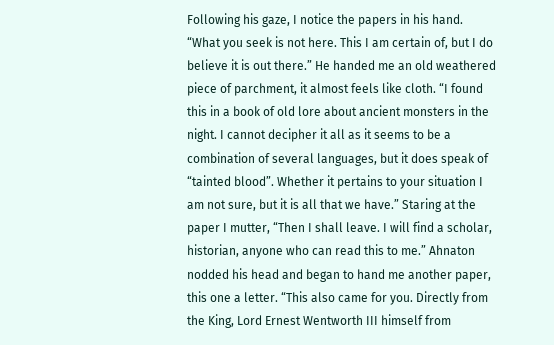Following his gaze, I notice the papers in his hand. “What you seek is not here. This I am certain of, but I do believe it is out there.” He handed me an old weathered piece of parchment, it almost feels like cloth. “I found this in a book of old lore about ancient monsters in the night. I cannot decipher it all as it seems to be a combination of several languages, but it does speak of “tainted blood”. Whether it pertains to your situation I am not sure, but it is all that we have.” Staring at the paper I mutter, “Then I shall leave. I will find a scholar, historian, anyone who can read this to me.” Ahnaton nodded his head and began to hand me another paper, this one a letter. “This also came for you. Directly from the King, Lord Ernest Wentworth III himself from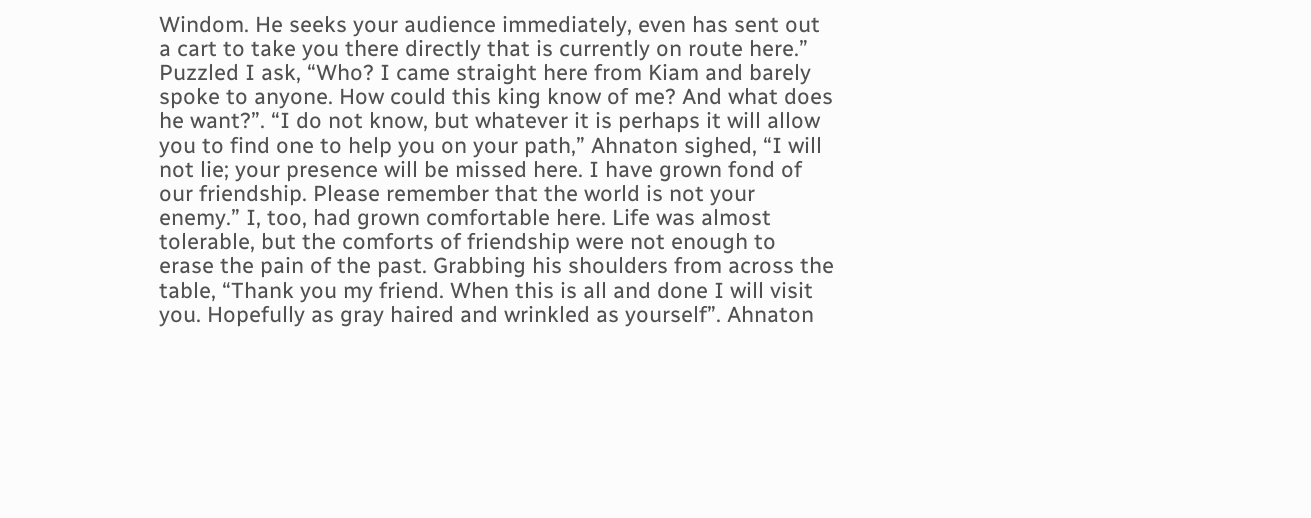Windom. He seeks your audience immediately, even has sent out a cart to take you there directly that is currently on route here.” Puzzled I ask, “Who? I came straight here from Kiam and barely spoke to anyone. How could this king know of me? And what does he want?”. “I do not know, but whatever it is perhaps it will allow you to find one to help you on your path,” Ahnaton sighed, “I will not lie; your presence will be missed here. I have grown fond of our friendship. Please remember that the world is not your enemy.” I, too, had grown comfortable here. Life was almost tolerable, but the comforts of friendship were not enough to erase the pain of the past. Grabbing his shoulders from across the table, “Thank you my friend. When this is all and done I will visit you. Hopefully as gray haired and wrinkled as yourself”. Ahnaton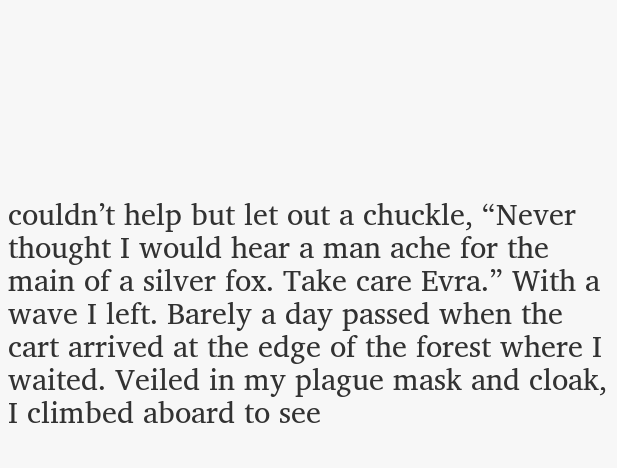couldn’t help but let out a chuckle, “Never thought I would hear a man ache for the main of a silver fox. Take care Evra.” With a wave I left. Barely a day passed when the cart arrived at the edge of the forest where I waited. Veiled in my plague mask and cloak, I climbed aboard to see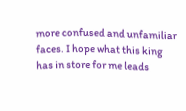more confused and unfamiliar faces. I hope what this king has in store for me leads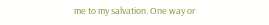me to my salvation. One way or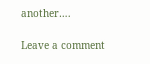another….

Leave a comment